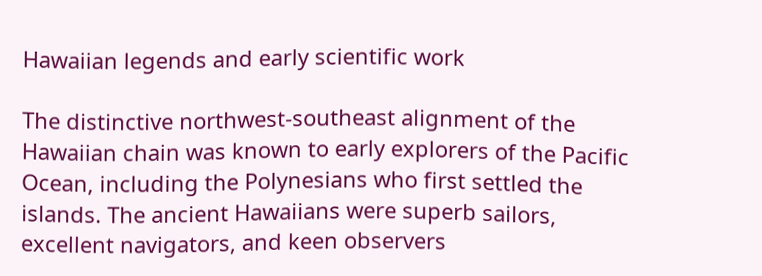Hawaiian legends and early scientific work

The distinctive northwest-southeast alignment of the Hawaiian chain was known to early explorers of the Pacific Ocean, including the Polynesians who first settled the islands. The ancient Hawaiians were superb sailors, excellent navigators, and keen observers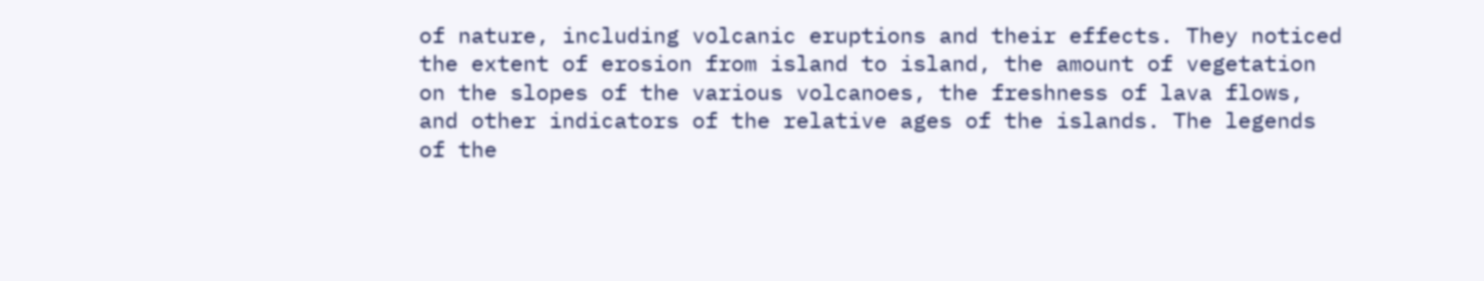of nature, including volcanic eruptions and their effects. They noticed the extent of erosion from island to island, the amount of vegetation on the slopes of the various volcanoes, the freshness of lava flows, and other indicators of the relative ages of the islands. The legends of the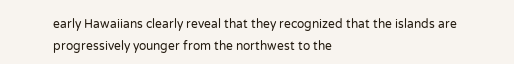early Hawaiians clearly reveal that they recognized that the islands are progressively younger from the northwest to the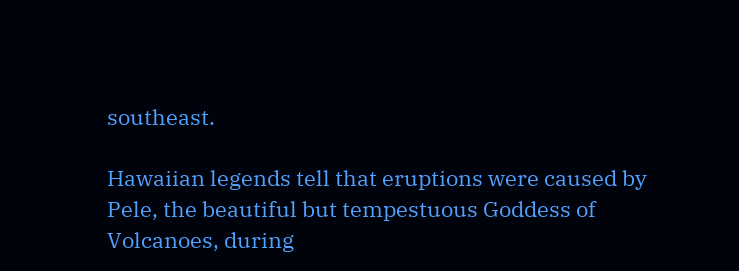southeast.

Hawaiian legends tell that eruptions were caused by Pele, the beautiful but tempestuous Goddess of Volcanoes, during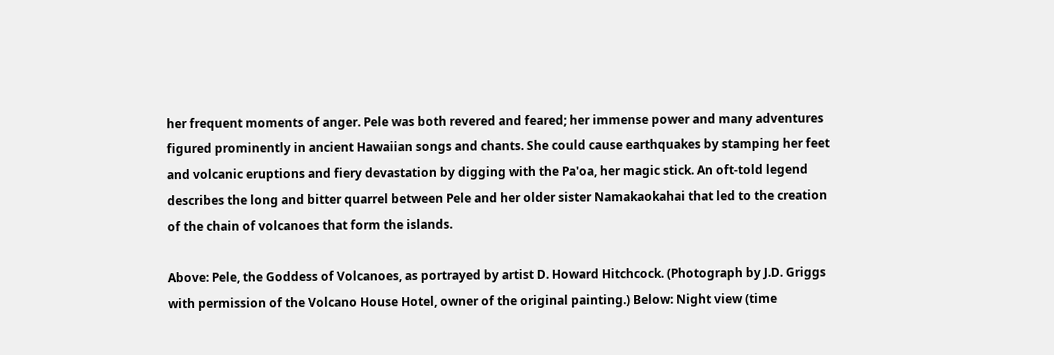her frequent moments of anger. Pele was both revered and feared; her immense power and many adventures figured prominently in ancient Hawaiian songs and chants. She could cause earthquakes by stamping her feet and volcanic eruptions and fiery devastation by digging with the Pa'oa, her magic stick. An oft-told legend describes the long and bitter quarrel between Pele and her older sister Namakaokahai that led to the creation of the chain of volcanoes that form the islands.

Above: Pele, the Goddess of Volcanoes, as portrayed by artist D. Howard Hitchcock. (Photograph by J.D. Griggs with permission of the Volcano House Hotel, owner of the original painting.) Below: Night view (time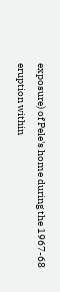exposure) of Pele's home during the 1967-68 eruption within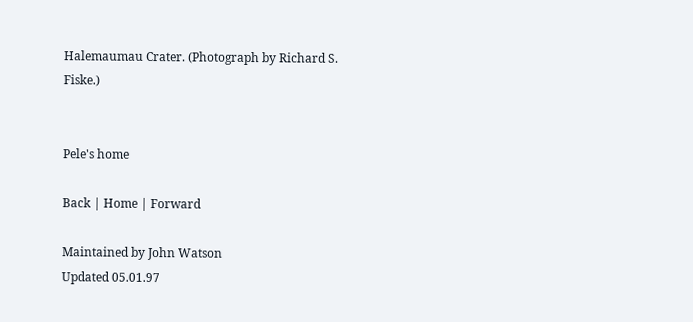Halemaumau Crater. (Photograph by Richard S. Fiske.)


Pele's home

Back | Home | Forward

Maintained by John Watson
Updated 05.01.97